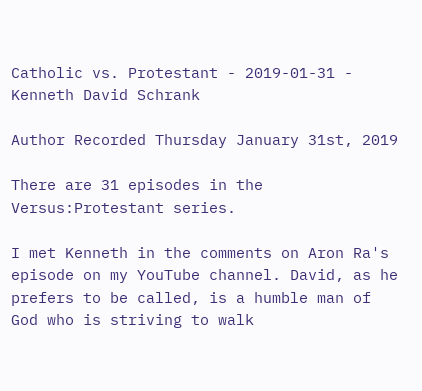Catholic vs. Protestant - 2019-01-31 - Kenneth David Schrank

Author Recorded Thursday January 31st, 2019

There are 31 episodes in the Versus:Protestant series.

I met Kenneth in the comments on Aron Ra's episode on my YouTube channel. David, as he prefers to be called, is a humble man of God who is striving to walk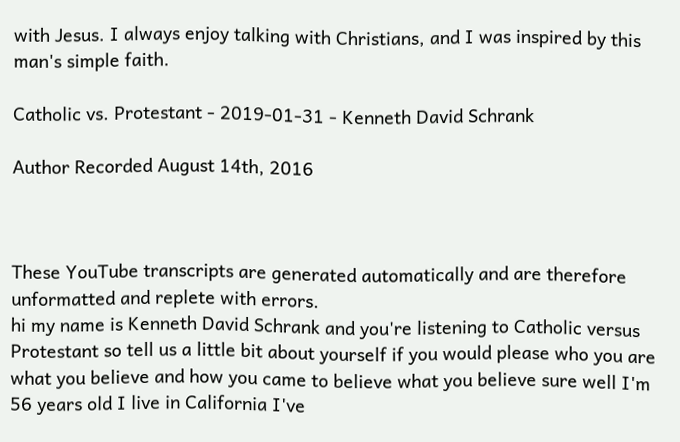with Jesus. I always enjoy talking with Christians, and I was inspired by this man's simple faith.

Catholic vs. Protestant - 2019-01-31 - Kenneth David Schrank

Author Recorded August 14th, 2016



These YouTube transcripts are generated automatically and are therefore unformatted and replete with errors.
hi my name is Kenneth David Schrank and you're listening to Catholic versus Protestant so tell us a little bit about yourself if you would please who you are what you believe and how you came to believe what you believe sure well I'm 56 years old I live in California I've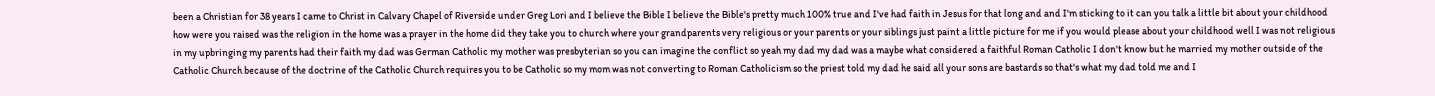been a Christian for 38 years I came to Christ in Calvary Chapel of Riverside under Greg Lori and I believe the Bible I believe the Bible's pretty much 100% true and I've had faith in Jesus for that long and and I'm sticking to it can you talk a little bit about your childhood how were you raised was the religion in the home was a prayer in the home did they take you to church where your grandparents very religious or your parents or your siblings just paint a little picture for me if you would please about your childhood well I was not religious in my upbringing my parents had their faith my dad was German Catholic my mother was presbyterian so you can imagine the conflict so yeah my dad my dad was a maybe what considered a faithful Roman Catholic I don't know but he married my mother outside of the Catholic Church because of the doctrine of the Catholic Church requires you to be Catholic so my mom was not converting to Roman Catholicism so the priest told my dad he said all your sons are bastards so that's what my dad told me and I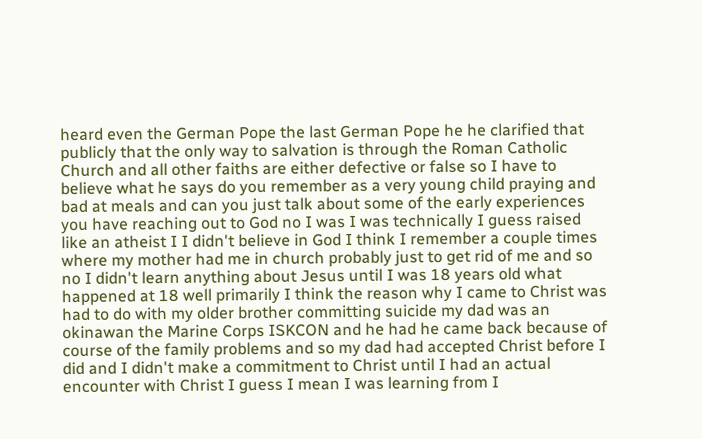heard even the German Pope the last German Pope he he clarified that publicly that the only way to salvation is through the Roman Catholic Church and all other faiths are either defective or false so I have to believe what he says do you remember as a very young child praying and bad at meals and can you just talk about some of the early experiences you have reaching out to God no I was I was technically I guess raised like an atheist I I didn't believe in God I think I remember a couple times where my mother had me in church probably just to get rid of me and so no I didn't learn anything about Jesus until I was 18 years old what happened at 18 well primarily I think the reason why I came to Christ was had to do with my older brother committing suicide my dad was an okinawan the Marine Corps ISKCON and he had he came back because of course of the family problems and so my dad had accepted Christ before I did and I didn't make a commitment to Christ until I had an actual encounter with Christ I guess I mean I was learning from I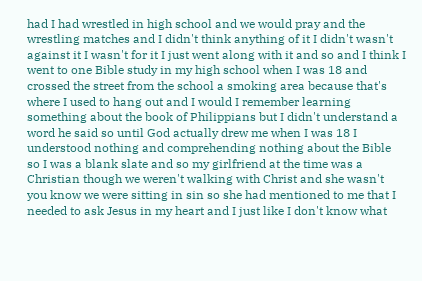had I had wrestled in high school and we would pray and the wrestling matches and I didn't think anything of it I didn't wasn't against it I wasn't for it I just went along with it and so and I think I went to one Bible study in my high school when I was 18 and crossed the street from the school a smoking area because that's where I used to hang out and I would I remember learning something about the book of Philippians but I didn't understand a word he said so until God actually drew me when I was 18 I understood nothing and comprehending nothing about the Bible so I was a blank slate and so my girlfriend at the time was a Christian though we weren't walking with Christ and she wasn't you know we were sitting in sin so she had mentioned to me that I needed to ask Jesus in my heart and I just like I don't know what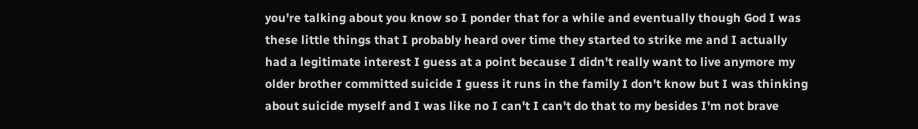you're talking about you know so I ponder that for a while and eventually though God I was these little things that I probably heard over time they started to strike me and I actually had a legitimate interest I guess at a point because I didn't really want to live anymore my older brother committed suicide I guess it runs in the family I don't know but I was thinking about suicide myself and I was like no I can't I can't do that to my besides I'm not brave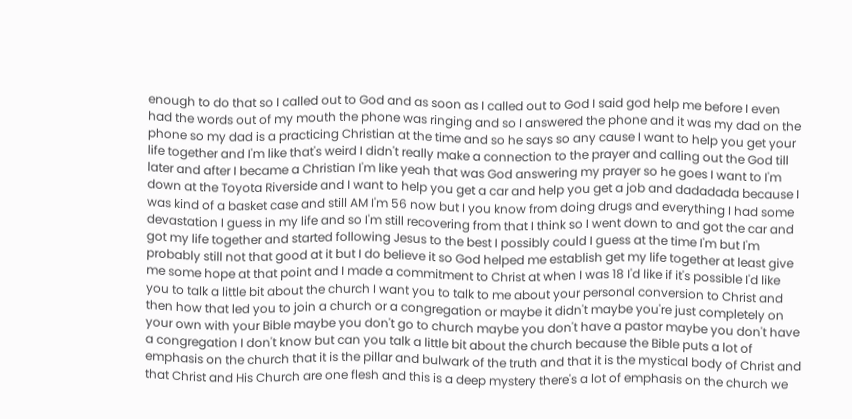enough to do that so I called out to God and as soon as I called out to God I said god help me before I even had the words out of my mouth the phone was ringing and so I answered the phone and it was my dad on the phone so my dad is a practicing Christian at the time and so he says so any cause I want to help you get your life together and I'm like that's weird I didn't really make a connection to the prayer and calling out the God till later and after I became a Christian I'm like yeah that was God answering my prayer so he goes I want to I'm down at the Toyota Riverside and I want to help you get a car and help you get a job and dadadada because I was kind of a basket case and still AM I'm 56 now but I you know from doing drugs and everything I had some devastation I guess in my life and so I'm still recovering from that I think so I went down to and got the car and got my life together and started following Jesus to the best I possibly could I guess at the time I'm but I'm probably still not that good at it but I do believe it so God helped me establish get my life together at least give me some hope at that point and I made a commitment to Christ at when I was 18 I'd like if it's possible I'd like you to talk a little bit about the church I want you to talk to me about your personal conversion to Christ and then how that led you to join a church or a congregation or maybe it didn't maybe you're just completely on your own with your Bible maybe you don't go to church maybe you don't have a pastor maybe you don't have a congregation I don't know but can you talk a little bit about the church because the Bible puts a lot of emphasis on the church that it is the pillar and bulwark of the truth and that it is the mystical body of Christ and that Christ and His Church are one flesh and this is a deep mystery there's a lot of emphasis on the church we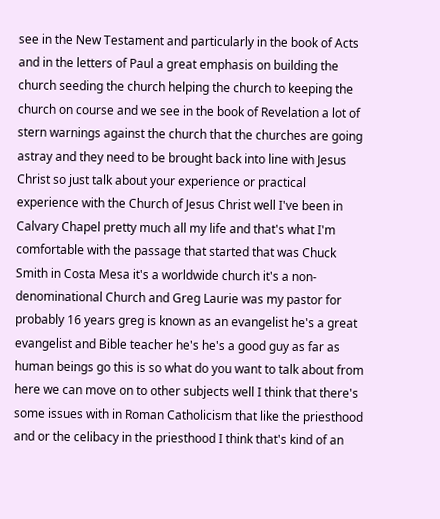see in the New Testament and particularly in the book of Acts and in the letters of Paul a great emphasis on building the church seeding the church helping the church to keeping the church on course and we see in the book of Revelation a lot of stern warnings against the church that the churches are going astray and they need to be brought back into line with Jesus Christ so just talk about your experience or practical experience with the Church of Jesus Christ well I've been in Calvary Chapel pretty much all my life and that's what I'm comfortable with the passage that started that was Chuck Smith in Costa Mesa it's a worldwide church it's a non-denominational Church and Greg Laurie was my pastor for probably 16 years greg is known as an evangelist he's a great evangelist and Bible teacher he's he's a good guy as far as human beings go this is so what do you want to talk about from here we can move on to other subjects well I think that there's some issues with in Roman Catholicism that like the priesthood and or the celibacy in the priesthood I think that's kind of an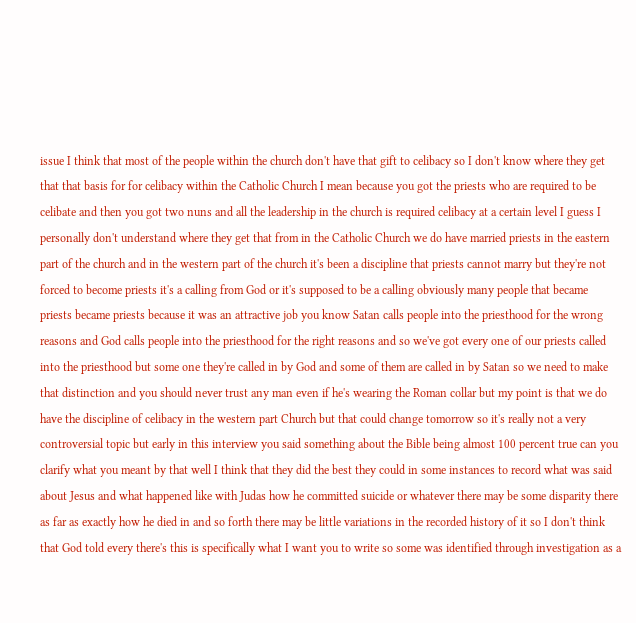issue I think that most of the people within the church don't have that gift to celibacy so I don't know where they get that that basis for for celibacy within the Catholic Church I mean because you got the priests who are required to be celibate and then you got two nuns and all the leadership in the church is required celibacy at a certain level I guess I personally don't understand where they get that from in the Catholic Church we do have married priests in the eastern part of the church and in the western part of the church it's been a discipline that priests cannot marry but they're not forced to become priests it's a calling from God or it's supposed to be a calling obviously many people that became priests became priests because it was an attractive job you know Satan calls people into the priesthood for the wrong reasons and God calls people into the priesthood for the right reasons and so we've got every one of our priests called into the priesthood but some one they're called in by God and some of them are called in by Satan so we need to make that distinction and you should never trust any man even if he's wearing the Roman collar but my point is that we do have the discipline of celibacy in the western part Church but that could change tomorrow so it's really not a very controversial topic but early in this interview you said something about the Bible being almost 100 percent true can you clarify what you meant by that well I think that they did the best they could in some instances to record what was said about Jesus and what happened like with Judas how he committed suicide or whatever there may be some disparity there as far as exactly how he died in and so forth there may be little variations in the recorded history of it so I don't think that God told every there's this is specifically what I want you to write so some was identified through investigation as a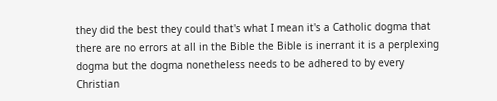they did the best they could that's what I mean it's a Catholic dogma that there are no errors at all in the Bible the Bible is inerrant it is a perplexing dogma but the dogma nonetheless needs to be adhered to by every Christian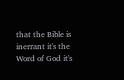that the Bible is inerrant it's the Word of God it's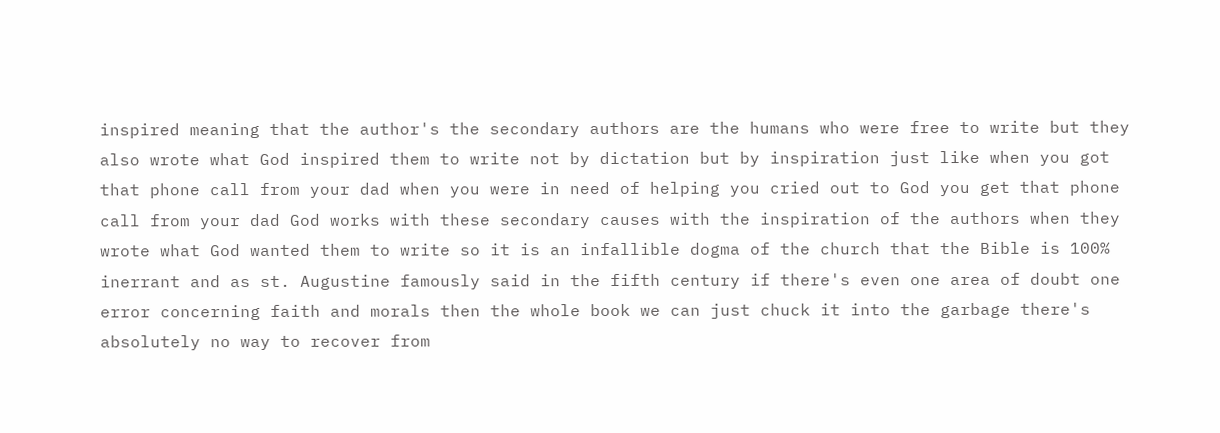inspired meaning that the author's the secondary authors are the humans who were free to write but they also wrote what God inspired them to write not by dictation but by inspiration just like when you got that phone call from your dad when you were in need of helping you cried out to God you get that phone call from your dad God works with these secondary causes with the inspiration of the authors when they wrote what God wanted them to write so it is an infallible dogma of the church that the Bible is 100% inerrant and as st. Augustine famously said in the fifth century if there's even one area of doubt one error concerning faith and morals then the whole book we can just chuck it into the garbage there's absolutely no way to recover from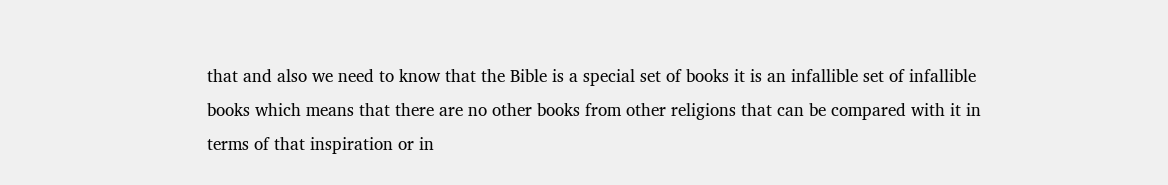that and also we need to know that the Bible is a special set of books it is an infallible set of infallible books which means that there are no other books from other religions that can be compared with it in terms of that inspiration or in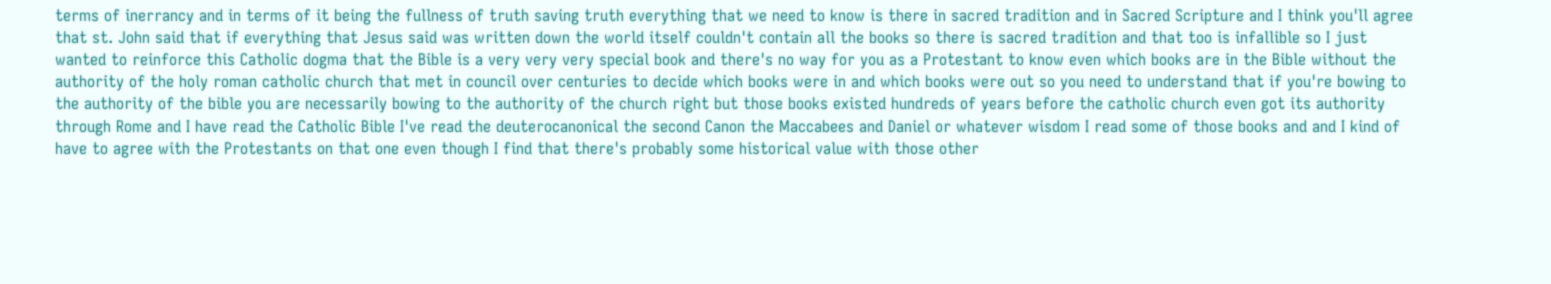terms of inerrancy and in terms of it being the fullness of truth saving truth everything that we need to know is there in sacred tradition and in Sacred Scripture and I think you'll agree that st. John said that if everything that Jesus said was written down the world itself couldn't contain all the books so there is sacred tradition and that too is infallible so I just wanted to reinforce this Catholic dogma that the Bible is a very very very special book and there's no way for you as a Protestant to know even which books are in the Bible without the authority of the holy roman catholic church that met in council over centuries to decide which books were in and which books were out so you need to understand that if you're bowing to the authority of the bible you are necessarily bowing to the authority of the church right but those books existed hundreds of years before the catholic church even got its authority through Rome and I have read the Catholic Bible I've read the deuterocanonical the second Canon the Maccabees and Daniel or whatever wisdom I read some of those books and and I kind of have to agree with the Protestants on that one even though I find that there's probably some historical value with those other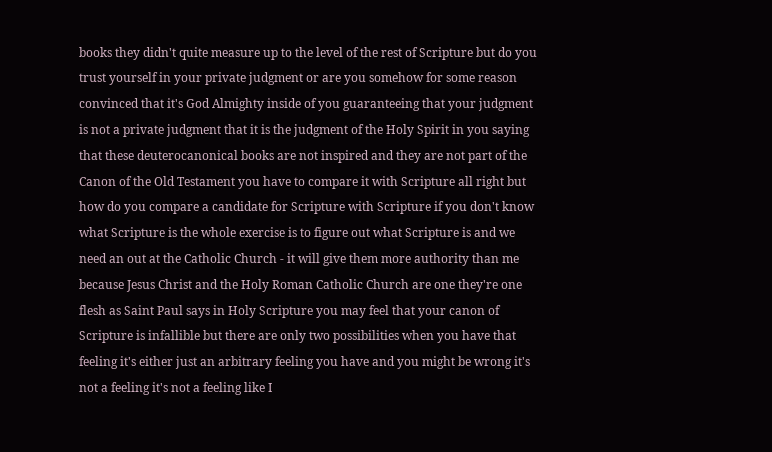books they didn't quite measure up to the level of the rest of Scripture but do you trust yourself in your private judgment or are you somehow for some reason convinced that it's God Almighty inside of you guaranteeing that your judgment is not a private judgment that it is the judgment of the Holy Spirit in you saying that these deuterocanonical books are not inspired and they are not part of the Canon of the Old Testament you have to compare it with Scripture all right but how do you compare a candidate for Scripture with Scripture if you don't know what Scripture is the whole exercise is to figure out what Scripture is and we need an out at the Catholic Church - it will give them more authority than me because Jesus Christ and the Holy Roman Catholic Church are one they're one flesh as Saint Paul says in Holy Scripture you may feel that your canon of Scripture is infallible but there are only two possibilities when you have that feeling it's either just an arbitrary feeling you have and you might be wrong it's not a feeling it's not a feeling like I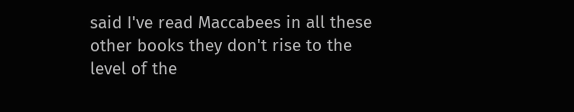said I've read Maccabees in all these other books they don't rise to the level of the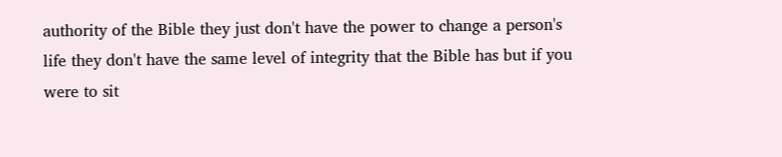authority of the Bible they just don't have the power to change a person's life they don't have the same level of integrity that the Bible has but if you were to sit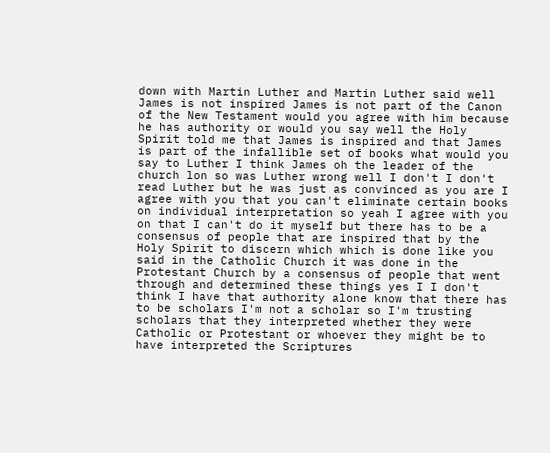down with Martin Luther and Martin Luther said well James is not inspired James is not part of the Canon of the New Testament would you agree with him because he has authority or would you say well the Holy Spirit told me that James is inspired and that James is part of the infallible set of books what would you say to Luther I think James oh the leader of the church lon so was Luther wrong well I don't I don't read Luther but he was just as convinced as you are I agree with you that you can't eliminate certain books on individual interpretation so yeah I agree with you on that I can't do it myself but there has to be a consensus of people that are inspired that by the Holy Spirit to discern which which is done like you said in the Catholic Church it was done in the Protestant Church by a consensus of people that went through and determined these things yes I I don't think I have that authority alone know that there has to be scholars I'm not a scholar so I'm trusting scholars that they interpreted whether they were Catholic or Protestant or whoever they might be to have interpreted the Scriptures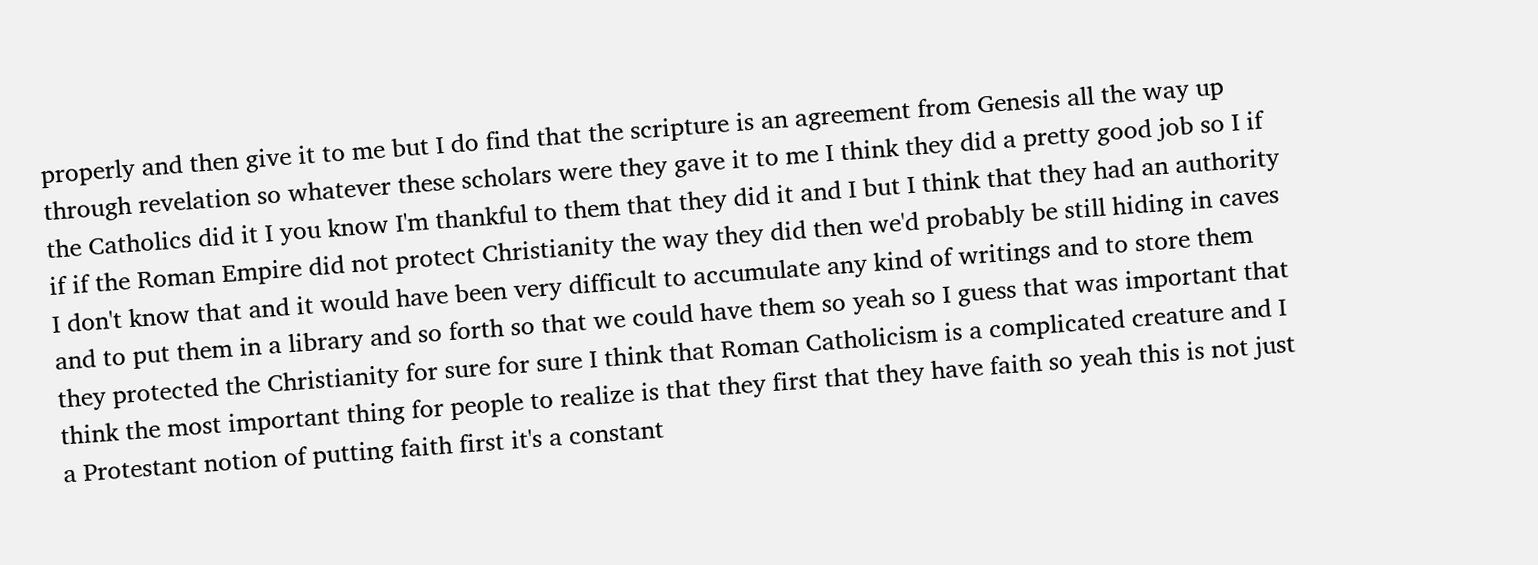properly and then give it to me but I do find that the scripture is an agreement from Genesis all the way up through revelation so whatever these scholars were they gave it to me I think they did a pretty good job so I if the Catholics did it I you know I'm thankful to them that they did it and I but I think that they had an authority if if the Roman Empire did not protect Christianity the way they did then we'd probably be still hiding in caves I don't know that and it would have been very difficult to accumulate any kind of writings and to store them and to put them in a library and so forth so that we could have them so yeah so I guess that was important that they protected the Christianity for sure for sure I think that Roman Catholicism is a complicated creature and I think the most important thing for people to realize is that they first that they have faith so yeah this is not just a Protestant notion of putting faith first it's a constant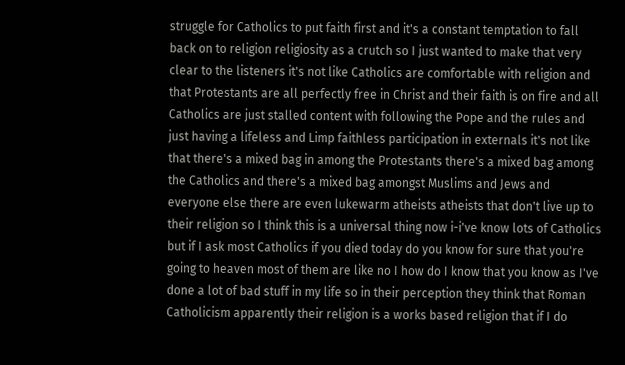struggle for Catholics to put faith first and it's a constant temptation to fall back on to religion religiosity as a crutch so I just wanted to make that very clear to the listeners it's not like Catholics are comfortable with religion and that Protestants are all perfectly free in Christ and their faith is on fire and all Catholics are just stalled content with following the Pope and the rules and just having a lifeless and Limp faithless participation in externals it's not like that there's a mixed bag in among the Protestants there's a mixed bag among the Catholics and there's a mixed bag amongst Muslims and Jews and everyone else there are even lukewarm atheists atheists that don't live up to their religion so I think this is a universal thing now i-i've know lots of Catholics but if I ask most Catholics if you died today do you know for sure that you're going to heaven most of them are like no I how do I know that you know as I've done a lot of bad stuff in my life so in their perception they think that Roman Catholicism apparently their religion is a works based religion that if I do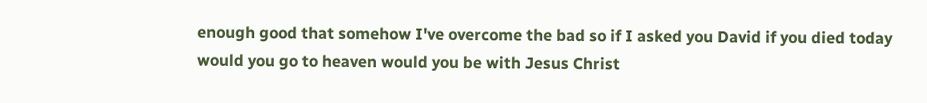enough good that somehow I've overcome the bad so if I asked you David if you died today would you go to heaven would you be with Jesus Christ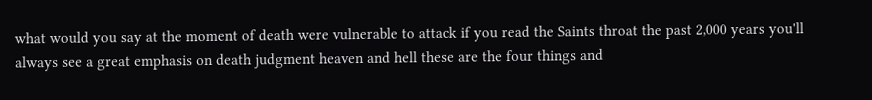what would you say at the moment of death were vulnerable to attack if you read the Saints throat the past 2,000 years you'll always see a great emphasis on death judgment heaven and hell these are the four things and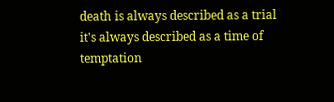death is always described as a trial it's always described as a time of temptation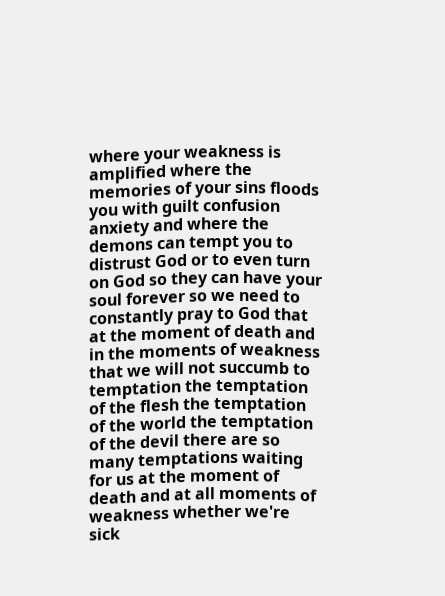where your weakness is amplified where the memories of your sins floods you with guilt confusion anxiety and where the demons can tempt you to distrust God or to even turn on God so they can have your soul forever so we need to constantly pray to God that at the moment of death and in the moments of weakness that we will not succumb to temptation the temptation of the flesh the temptation of the world the temptation of the devil there are so many temptations waiting for us at the moment of death and at all moments of weakness whether we're sick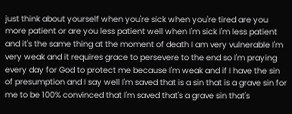just think about yourself when you're sick when you're tired are you more patient or are you less patient well when I'm sick I'm less patient and it's the same thing at the moment of death I am very vulnerable I'm very weak and it requires grace to persevere to the end so I'm praying every day for God to protect me because I'm weak and if I have the sin of presumption and I say well I'm saved that is a sin that is a grave sin for me to be 100% convinced that I'm saved that's a grave sin that's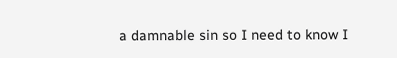a damnable sin so I need to know I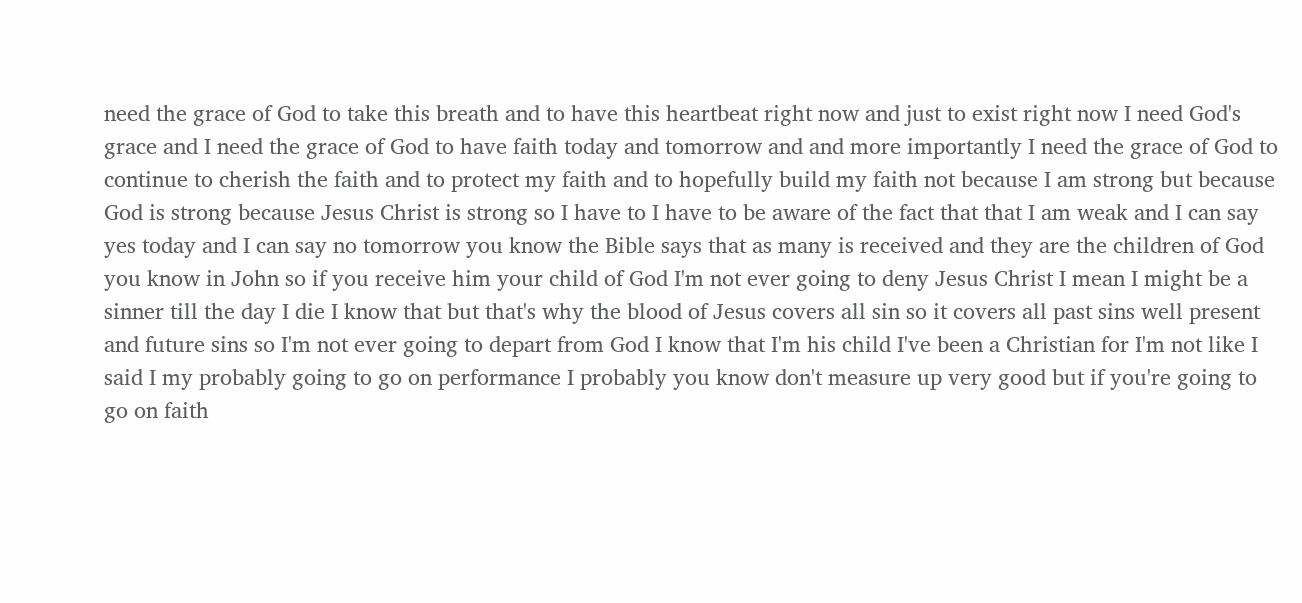need the grace of God to take this breath and to have this heartbeat right now and just to exist right now I need God's grace and I need the grace of God to have faith today and tomorrow and and more importantly I need the grace of God to continue to cherish the faith and to protect my faith and to hopefully build my faith not because I am strong but because God is strong because Jesus Christ is strong so I have to I have to be aware of the fact that that I am weak and I can say yes today and I can say no tomorrow you know the Bible says that as many is received and they are the children of God you know in John so if you receive him your child of God I'm not ever going to deny Jesus Christ I mean I might be a sinner till the day I die I know that but that's why the blood of Jesus covers all sin so it covers all past sins well present and future sins so I'm not ever going to depart from God I know that I'm his child I've been a Christian for I'm not like I said I my probably going to go on performance I probably you know don't measure up very good but if you're going to go on faith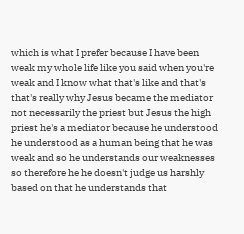which is what I prefer because I have been weak my whole life like you said when you're weak and I know what that's like and that's that's really why Jesus became the mediator not necessarily the priest but Jesus the high priest he's a mediator because he understood he understood as a human being that he was weak and so he understands our weaknesses so therefore he he doesn't judge us harshly based on that he understands that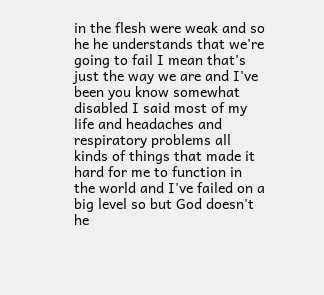in the flesh were weak and so he he understands that we're going to fail I mean that's just the way we are and I've been you know somewhat disabled I said most of my life and headaches and respiratory problems all kinds of things that made it hard for me to function in the world and I've failed on a big level so but God doesn't he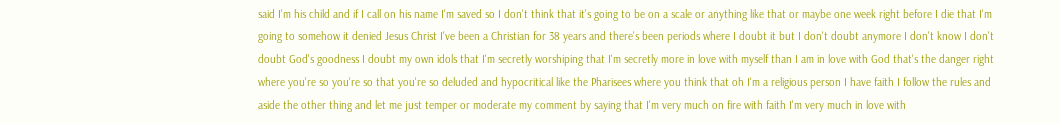said I'm his child and if I call on his name I'm saved so I don't think that it's going to be on a scale or anything like that or maybe one week right before I die that I'm going to somehow it denied Jesus Christ I've been a Christian for 38 years and there's been periods where I doubt it but I don't doubt anymore I don't know I don't doubt God's goodness I doubt my own idols that I'm secretly worshiping that I'm secretly more in love with myself than I am in love with God that's the danger right where you're so you're so that you're so deluded and hypocritical like the Pharisees where you think that oh I'm a religious person I have faith I follow the rules and aside the other thing and let me just temper or moderate my comment by saying that I'm very much on fire with faith I'm very much in love with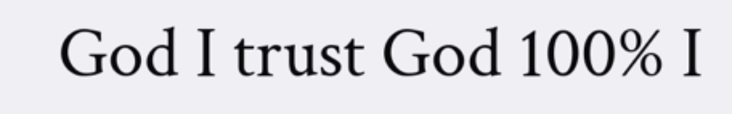God I trust God 100% I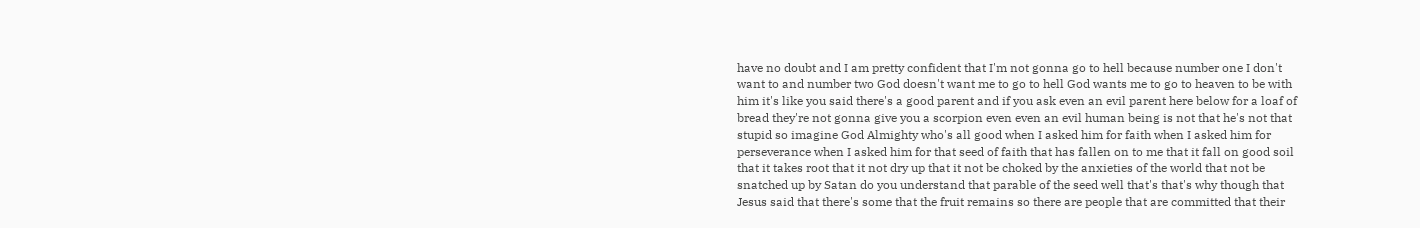have no doubt and I am pretty confident that I'm not gonna go to hell because number one I don't want to and number two God doesn't want me to go to hell God wants me to go to heaven to be with him it's like you said there's a good parent and if you ask even an evil parent here below for a loaf of bread they're not gonna give you a scorpion even even an evil human being is not that he's not that stupid so imagine God Almighty who's all good when I asked him for faith when I asked him for perseverance when I asked him for that seed of faith that has fallen on to me that it fall on good soil that it takes root that it not dry up that it not be choked by the anxieties of the world that not be snatched up by Satan do you understand that parable of the seed well that's that's why though that Jesus said that there's some that the fruit remains so there are people that are committed that their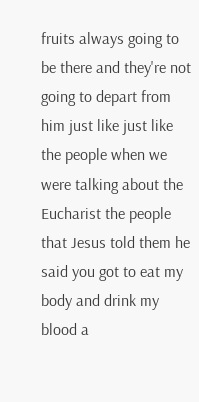fruits always going to be there and they're not going to depart from him just like just like the people when we were talking about the Eucharist the people that Jesus told them he said you got to eat my body and drink my blood a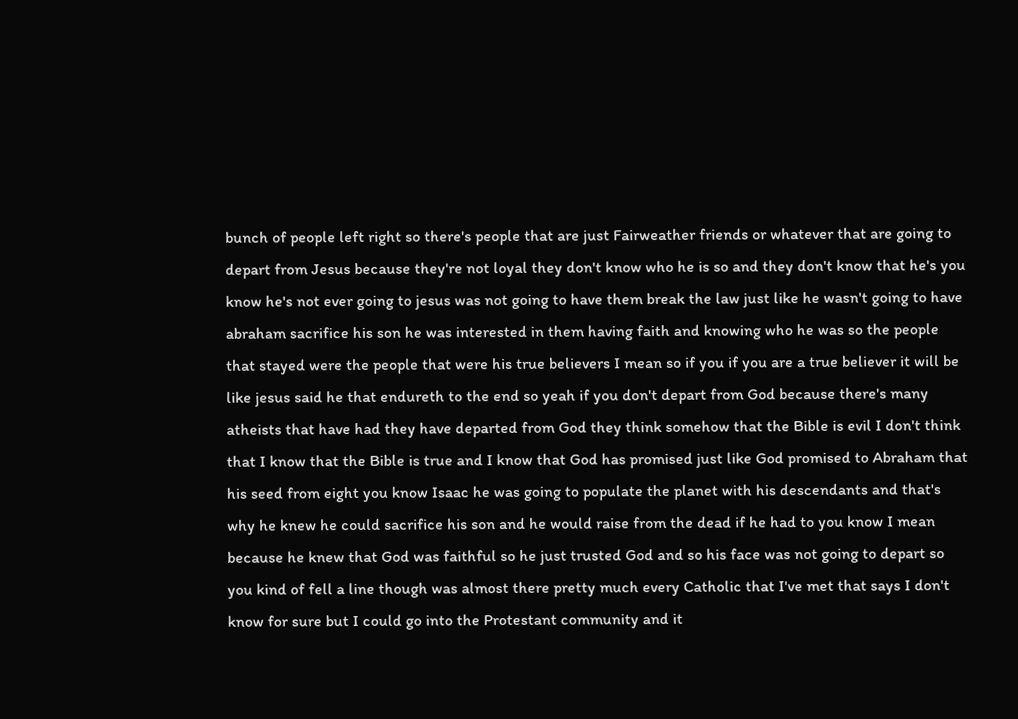bunch of people left right so there's people that are just Fairweather friends or whatever that are going to depart from Jesus because they're not loyal they don't know who he is so and they don't know that he's you know he's not ever going to jesus was not going to have them break the law just like he wasn't going to have abraham sacrifice his son he was interested in them having faith and knowing who he was so the people that stayed were the people that were his true believers I mean so if you if you are a true believer it will be like jesus said he that endureth to the end so yeah if you don't depart from God because there's many atheists that have had they have departed from God they think somehow that the Bible is evil I don't think that I know that the Bible is true and I know that God has promised just like God promised to Abraham that his seed from eight you know Isaac he was going to populate the planet with his descendants and that's why he knew he could sacrifice his son and he would raise from the dead if he had to you know I mean because he knew that God was faithful so he just trusted God and so his face was not going to depart so you kind of fell a line though was almost there pretty much every Catholic that I've met that says I don't know for sure but I could go into the Protestant community and it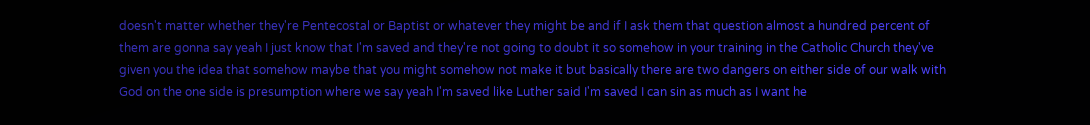doesn't matter whether they're Pentecostal or Baptist or whatever they might be and if I ask them that question almost a hundred percent of them are gonna say yeah I just know that I'm saved and they're not going to doubt it so somehow in your training in the Catholic Church they've given you the idea that somehow maybe that you might somehow not make it but basically there are two dangers on either side of our walk with God on the one side is presumption where we say yeah I'm saved like Luther said I'm saved I can sin as much as I want he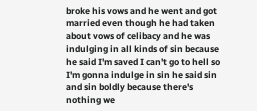broke his vows and he went and got married even though he had taken about vows of celibacy and he was indulging in all kinds of sin because he said I'm saved I can't go to hell so I'm gonna indulge in sin he said sin and sin boldly because there's nothing we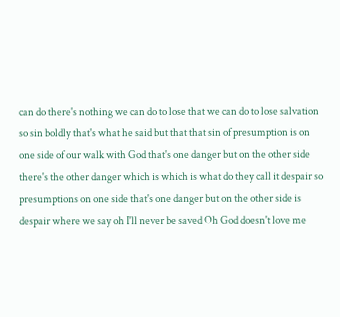can do there's nothing we can do to lose that we can do to lose salvation so sin boldly that's what he said but that that sin of presumption is on one side of our walk with God that's one danger but on the other side there's the other danger which is which is what do they call it despair so presumptions on one side that's one danger but on the other side is despair where we say oh I'll never be saved Oh God doesn't love me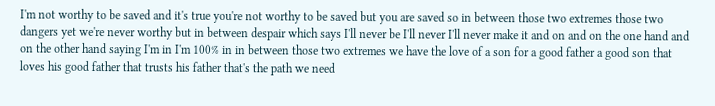I'm not worthy to be saved and it's true you're not worthy to be saved but you are saved so in between those two extremes those two dangers yet we're never worthy but in between despair which says I'll never be I'll never I'll never make it and on and on the one hand and on the other hand saying I'm in I'm 100% in in between those two extremes we have the love of a son for a good father a good son that loves his good father that trusts his father that's the path we need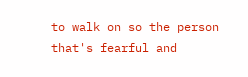to walk on so the person that's fearful and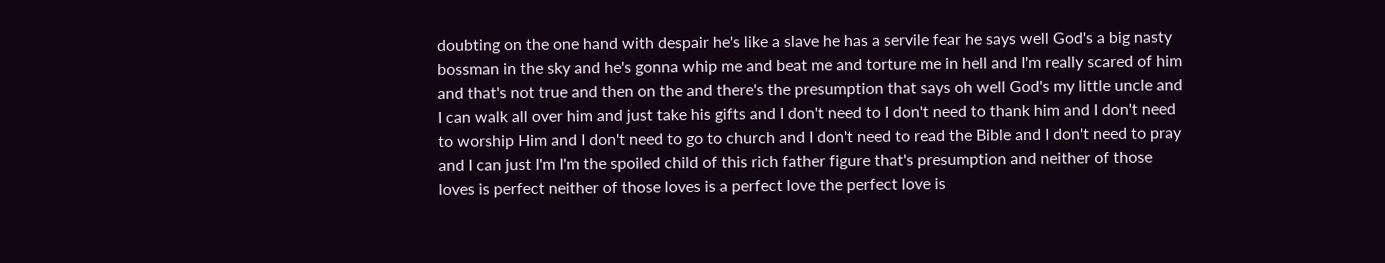doubting on the one hand with despair he's like a slave he has a servile fear he says well God's a big nasty bossman in the sky and he's gonna whip me and beat me and torture me in hell and I'm really scared of him and that's not true and then on the and there's the presumption that says oh well God's my little uncle and I can walk all over him and just take his gifts and I don't need to I don't need to thank him and I don't need to worship Him and I don't need to go to church and I don't need to read the Bible and I don't need to pray and I can just I'm I'm the spoiled child of this rich father figure that's presumption and neither of those loves is perfect neither of those loves is a perfect love the perfect love is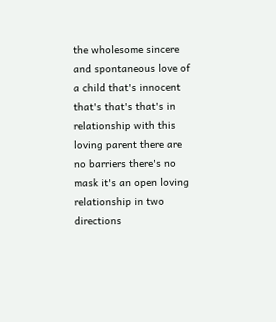the wholesome sincere and spontaneous love of a child that's innocent that's that's that's in relationship with this loving parent there are no barriers there's no mask it's an open loving relationship in two directions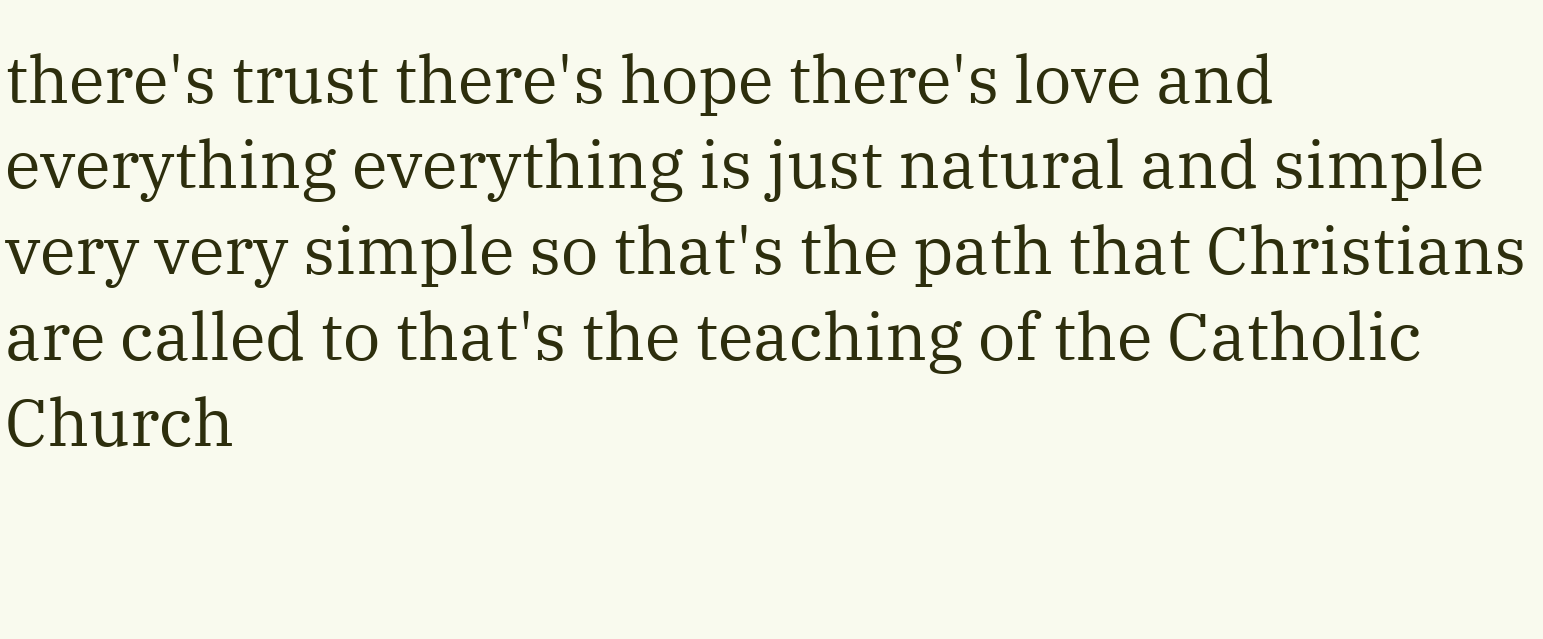there's trust there's hope there's love and everything everything is just natural and simple very very simple so that's the path that Christians are called to that's the teaching of the Catholic Church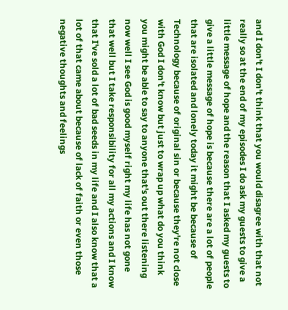and I don't I don't think that you would disagree with that not really so at the end of my episodes I do ask my guests to give a little message of hope and the reason that I asked my guests to give a little message of hope is because there are a lot of people that are isolated and lonely today it might be because of Technology because of original sin or because they're not close with God I don't know but just to wrap up what do you think you might be able to say to anyone that's out there listening now well I see God is good myself right my life has not gone that well but I take responsibility for all my actions and I know that I've sold a lot of bad seeds in my life and I also know that a lot of that came about because of lack of faith or even those negative thoughts and feelings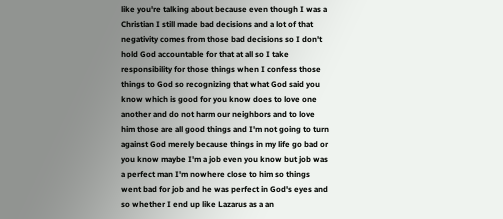like you're talking about because even though I was a Christian I still made bad decisions and a lot of that negativity comes from those bad decisions so I don't hold God accountable for that at all so I take responsibility for those things when I confess those things to God so recognizing that what God said you know which is good for you know does to love one another and do not harm our neighbors and to love him those are all good things and I'm not going to turn against God merely because things in my life go bad or you know maybe I'm a job even you know but job was a perfect man I'm nowhere close to him so things went bad for job and he was perfect in God's eyes and so whether I end up like Lazarus as a an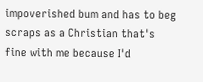impoverished bum and has to beg scraps as a Christian that's fine with me because I'd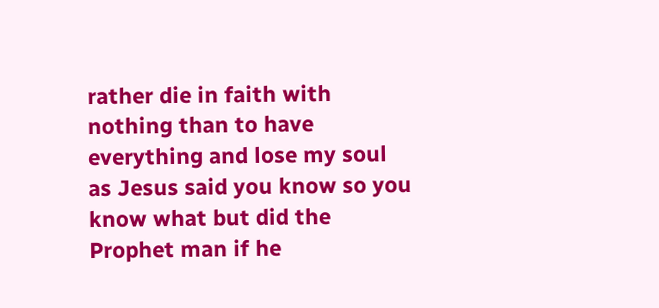rather die in faith with nothing than to have everything and lose my soul as Jesus said you know so you know what but did the Prophet man if he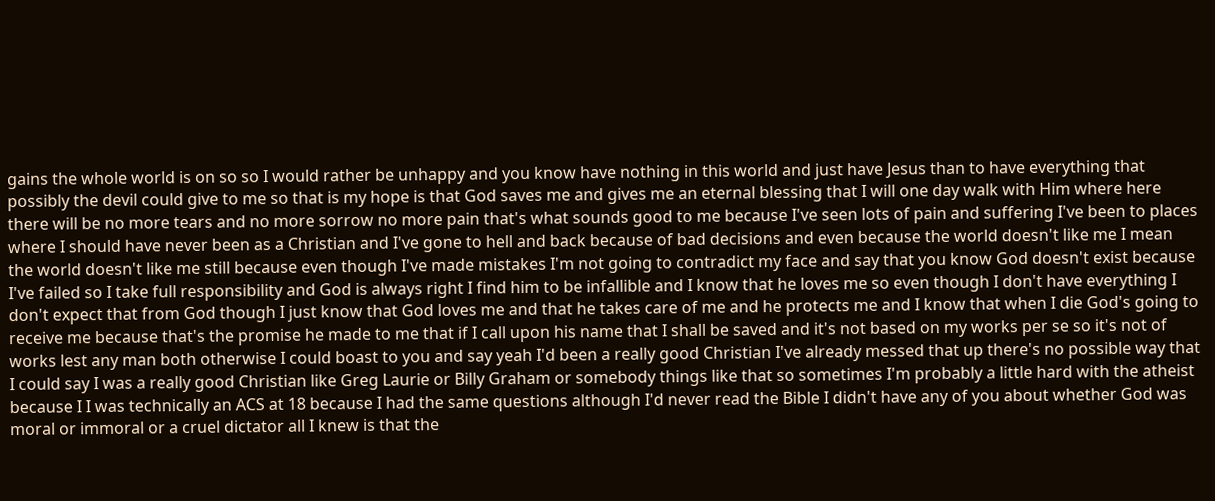gains the whole world is on so so I would rather be unhappy and you know have nothing in this world and just have Jesus than to have everything that possibly the devil could give to me so that is my hope is that God saves me and gives me an eternal blessing that I will one day walk with Him where here there will be no more tears and no more sorrow no more pain that's what sounds good to me because I've seen lots of pain and suffering I've been to places where I should have never been as a Christian and I've gone to hell and back because of bad decisions and even because the world doesn't like me I mean the world doesn't like me still because even though I've made mistakes I'm not going to contradict my face and say that you know God doesn't exist because I've failed so I take full responsibility and God is always right I find him to be infallible and I know that he loves me so even though I don't have everything I don't expect that from God though I just know that God loves me and that he takes care of me and he protects me and I know that when I die God's going to receive me because that's the promise he made to me that if I call upon his name that I shall be saved and it's not based on my works per se so it's not of works lest any man both otherwise I could boast to you and say yeah I'd been a really good Christian I've already messed that up there's no possible way that I could say I was a really good Christian like Greg Laurie or Billy Graham or somebody things like that so sometimes I'm probably a little hard with the atheist because I I was technically an ACS at 18 because I had the same questions although I'd never read the Bible I didn't have any of you about whether God was moral or immoral or a cruel dictator all I knew is that the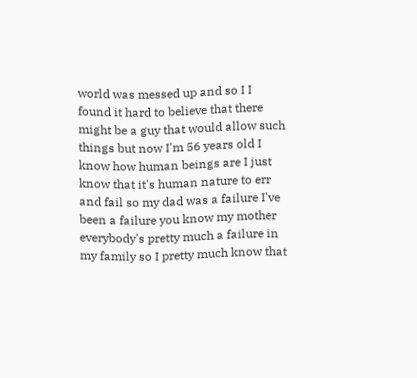world was messed up and so I I found it hard to believe that there might be a guy that would allow such things but now I'm 56 years old I know how human beings are I just know that it's human nature to err and fail so my dad was a failure I've been a failure you know my mother everybody's pretty much a failure in my family so I pretty much know that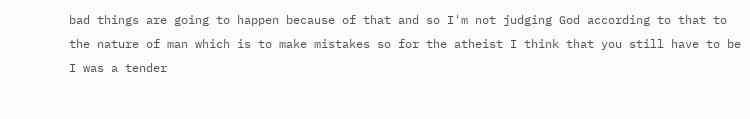bad things are going to happen because of that and so I'm not judging God according to that to the nature of man which is to make mistakes so for the atheist I think that you still have to be I was a tender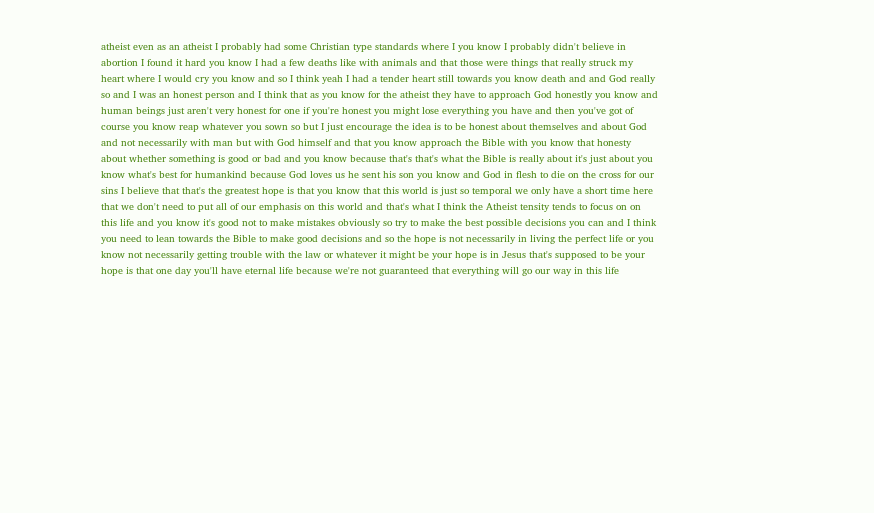atheist even as an atheist I probably had some Christian type standards where I you know I probably didn't believe in abortion I found it hard you know I had a few deaths like with animals and that those were things that really struck my heart where I would cry you know and so I think yeah I had a tender heart still towards you know death and and God really so and I was an honest person and I think that as you know for the atheist they have to approach God honestly you know and human beings just aren't very honest for one if you're honest you might lose everything you have and then you've got of course you know reap whatever you sown so but I just encourage the idea is to be honest about themselves and about God and not necessarily with man but with God himself and that you know approach the Bible with you know that honesty about whether something is good or bad and you know because that's that's what the Bible is really about it's just about you know what's best for humankind because God loves us he sent his son you know and God in flesh to die on the cross for our sins I believe that that's the greatest hope is that you know that this world is just so temporal we only have a short time here that we don't need to put all of our emphasis on this world and that's what I think the Atheist tensity tends to focus on on this life and you know it's good not to make mistakes obviously so try to make the best possible decisions you can and I think you need to lean towards the Bible to make good decisions and so the hope is not necessarily in living the perfect life or you know not necessarily getting trouble with the law or whatever it might be your hope is in Jesus that's supposed to be your hope is that one day you'll have eternal life because we're not guaranteed that everything will go our way in this life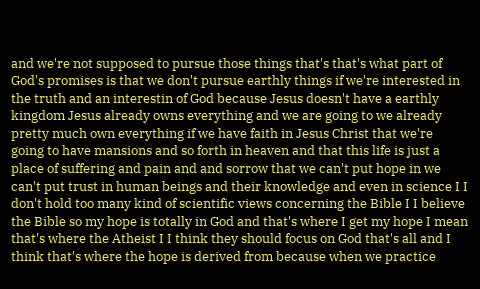and we're not supposed to pursue those things that's that's what part of God's promises is that we don't pursue earthly things if we're interested in the truth and an interestin of God because Jesus doesn't have a earthly kingdom Jesus already owns everything and we are going to we already pretty much own everything if we have faith in Jesus Christ that we're going to have mansions and so forth in heaven and that this life is just a place of suffering and pain and and sorrow that we can't put hope in we can't put trust in human beings and their knowledge and even in science I I don't hold too many kind of scientific views concerning the Bible I I believe the Bible so my hope is totally in God and that's where I get my hope I mean that's where the Atheist I I think they should focus on God that's all and I think that's where the hope is derived from because when we practice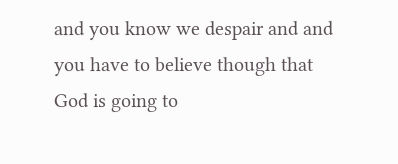and you know we despair and and you have to believe though that God is going to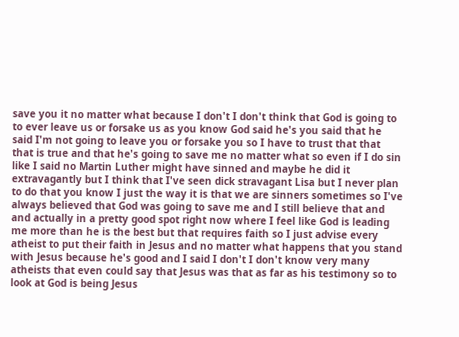save you it no matter what because I don't I don't think that God is going to to ever leave us or forsake us as you know God said he's you said that he said I'm not going to leave you or forsake you so I have to trust that that that is true and that he's going to save me no matter what so even if I do sin like I said no Martin Luther might have sinned and maybe he did it extravagantly but I think that I've seen dick stravagant Lisa but I never plan to do that you know I just the way it is that we are sinners sometimes so I've always believed that God was going to save me and I still believe that and and actually in a pretty good spot right now where I feel like God is leading me more than he is the best but that requires faith so I just advise every atheist to put their faith in Jesus and no matter what happens that you stand with Jesus because he's good and I said I don't I don't know very many atheists that even could say that Jesus was that as far as his testimony so to look at God is being Jesus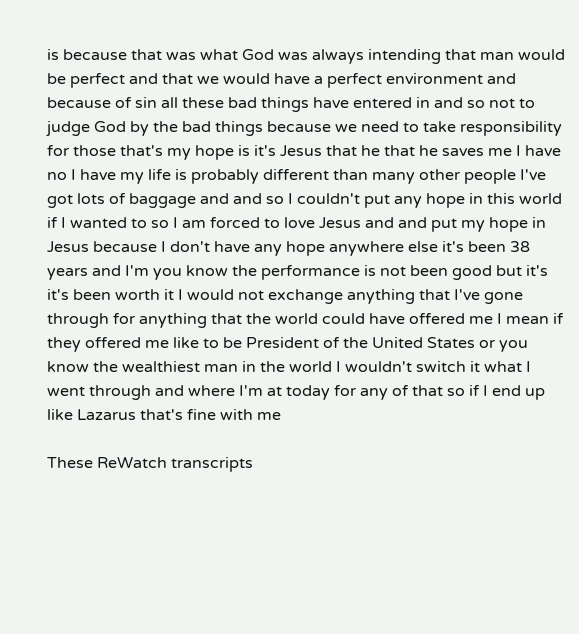is because that was what God was always intending that man would be perfect and that we would have a perfect environment and because of sin all these bad things have entered in and so not to judge God by the bad things because we need to take responsibility for those that's my hope is it's Jesus that he that he saves me I have no I have my life is probably different than many other people I've got lots of baggage and and so I couldn't put any hope in this world if I wanted to so I am forced to love Jesus and and put my hope in Jesus because I don't have any hope anywhere else it's been 38 years and I'm you know the performance is not been good but it's it's been worth it I would not exchange anything that I've gone through for anything that the world could have offered me I mean if they offered me like to be President of the United States or you know the wealthiest man in the world I wouldn't switch it what I went through and where I'm at today for any of that so if I end up like Lazarus that's fine with me

These ReWatch transcripts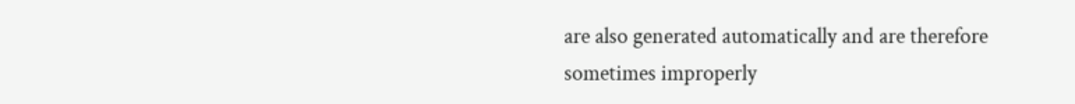are also generated automatically and are therefore sometimes improperly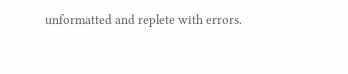unformatted and replete with errors.